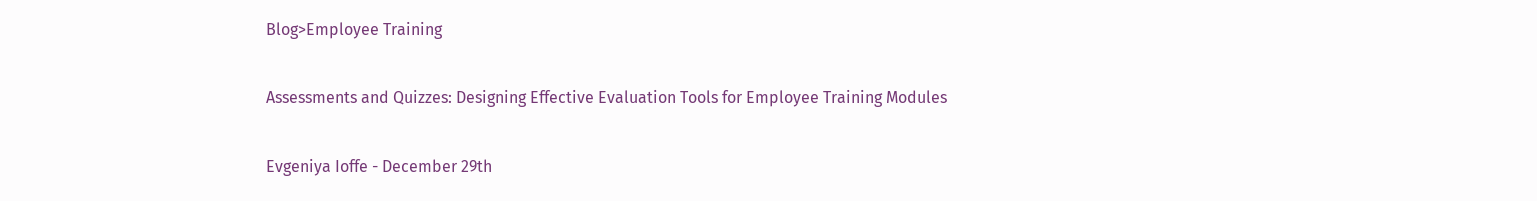Blog>Employee Training

Assessments and Quizzes: Designing Effective Evaluation Tools for Employee Training Modules

Evgeniya Ioffe - December 29th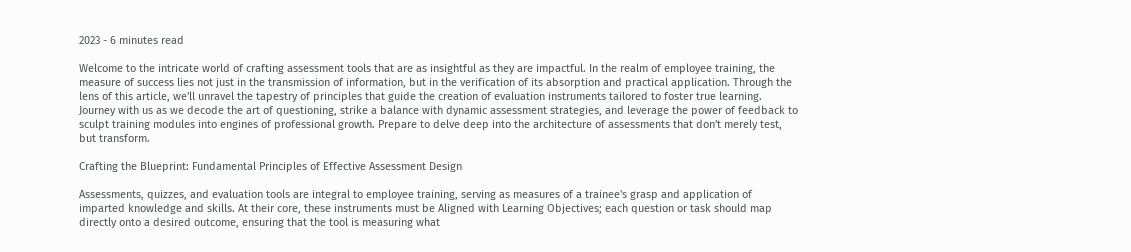2023 - 6 minutes read

Welcome to the intricate world of crafting assessment tools that are as insightful as they are impactful. In the realm of employee training, the measure of success lies not just in the transmission of information, but in the verification of its absorption and practical application. Through the lens of this article, we'll unravel the tapestry of principles that guide the creation of evaluation instruments tailored to foster true learning. Journey with us as we decode the art of questioning, strike a balance with dynamic assessment strategies, and leverage the power of feedback to sculpt training modules into engines of professional growth. Prepare to delve deep into the architecture of assessments that don't merely test, but transform.

Crafting the Blueprint: Fundamental Principles of Effective Assessment Design

Assessments, quizzes, and evaluation tools are integral to employee training, serving as measures of a trainee's grasp and application of imparted knowledge and skills. At their core, these instruments must be Aligned with Learning Objectives; each question or task should map directly onto a desired outcome, ensuring that the tool is measuring what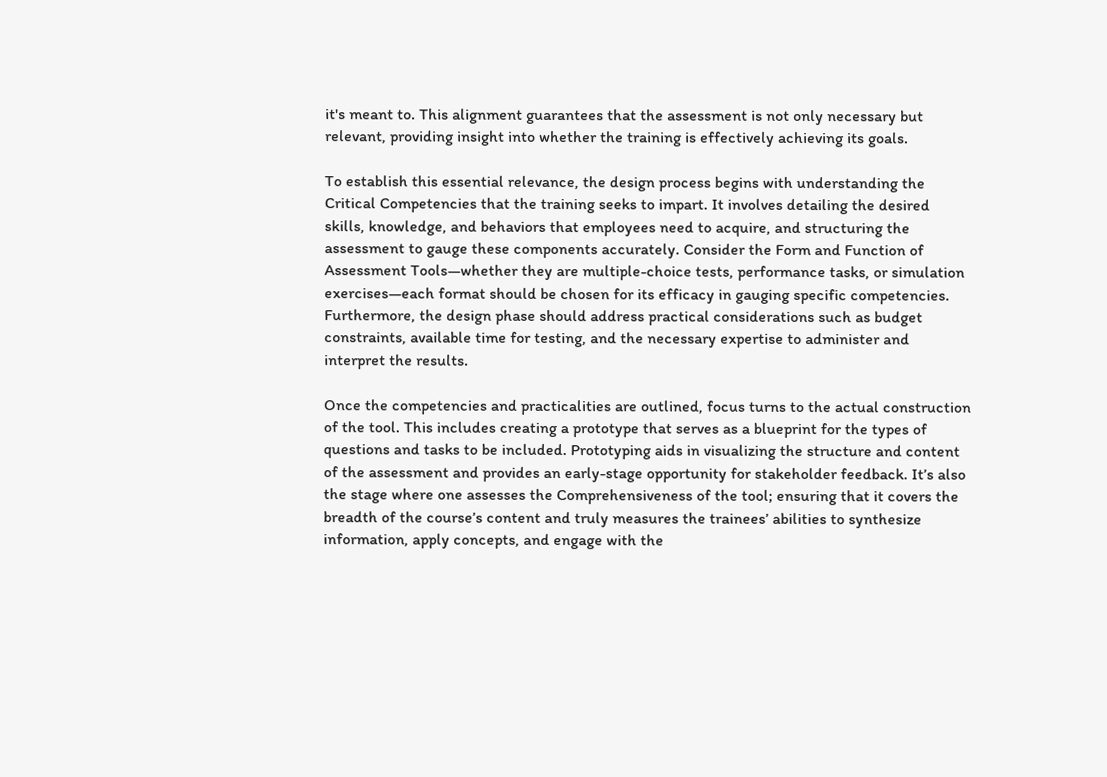it's meant to. This alignment guarantees that the assessment is not only necessary but relevant, providing insight into whether the training is effectively achieving its goals.

To establish this essential relevance, the design process begins with understanding the Critical Competencies that the training seeks to impart. It involves detailing the desired skills, knowledge, and behaviors that employees need to acquire, and structuring the assessment to gauge these components accurately. Consider the Form and Function of Assessment Tools—whether they are multiple-choice tests, performance tasks, or simulation exercises—each format should be chosen for its efficacy in gauging specific competencies. Furthermore, the design phase should address practical considerations such as budget constraints, available time for testing, and the necessary expertise to administer and interpret the results.

Once the competencies and practicalities are outlined, focus turns to the actual construction of the tool. This includes creating a prototype that serves as a blueprint for the types of questions and tasks to be included. Prototyping aids in visualizing the structure and content of the assessment and provides an early-stage opportunity for stakeholder feedback. It’s also the stage where one assesses the Comprehensiveness of the tool; ensuring that it covers the breadth of the course’s content and truly measures the trainees’ abilities to synthesize information, apply concepts, and engage with the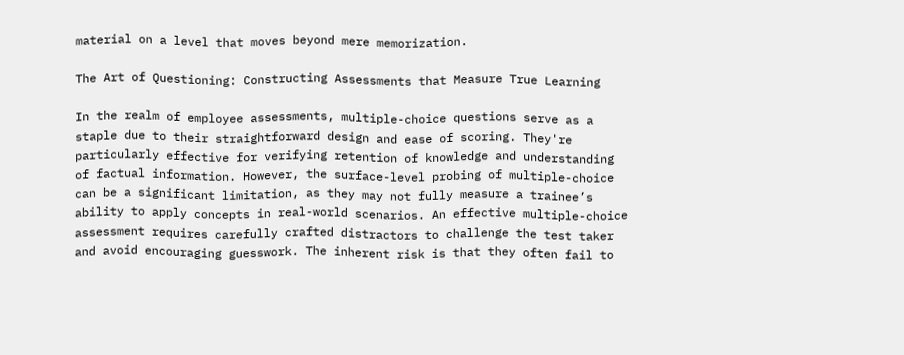material on a level that moves beyond mere memorization.

The Art of Questioning: Constructing Assessments that Measure True Learning

In the realm of employee assessments, multiple-choice questions serve as a staple due to their straightforward design and ease of scoring. They're particularly effective for verifying retention of knowledge and understanding of factual information. However, the surface-level probing of multiple-choice can be a significant limitation, as they may not fully measure a trainee’s ability to apply concepts in real-world scenarios. An effective multiple-choice assessment requires carefully crafted distractors to challenge the test taker and avoid encouraging guesswork. The inherent risk is that they often fail to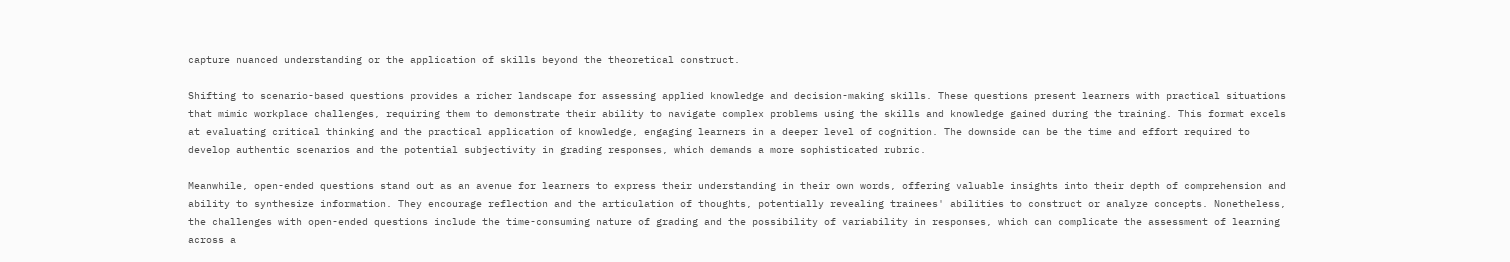capture nuanced understanding or the application of skills beyond the theoretical construct.

Shifting to scenario-based questions provides a richer landscape for assessing applied knowledge and decision-making skills. These questions present learners with practical situations that mimic workplace challenges, requiring them to demonstrate their ability to navigate complex problems using the skills and knowledge gained during the training. This format excels at evaluating critical thinking and the practical application of knowledge, engaging learners in a deeper level of cognition. The downside can be the time and effort required to develop authentic scenarios and the potential subjectivity in grading responses, which demands a more sophisticated rubric.

Meanwhile, open-ended questions stand out as an avenue for learners to express their understanding in their own words, offering valuable insights into their depth of comprehension and ability to synthesize information. They encourage reflection and the articulation of thoughts, potentially revealing trainees' abilities to construct or analyze concepts. Nonetheless, the challenges with open-ended questions include the time-consuming nature of grading and the possibility of variability in responses, which can complicate the assessment of learning across a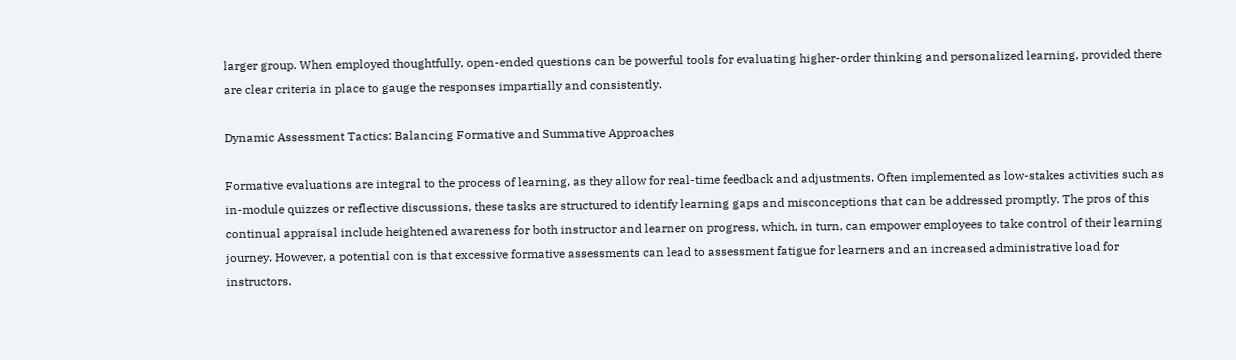larger group. When employed thoughtfully, open-ended questions can be powerful tools for evaluating higher-order thinking and personalized learning, provided there are clear criteria in place to gauge the responses impartially and consistently.

Dynamic Assessment Tactics: Balancing Formative and Summative Approaches

Formative evaluations are integral to the process of learning, as they allow for real-time feedback and adjustments. Often implemented as low-stakes activities such as in-module quizzes or reflective discussions, these tasks are structured to identify learning gaps and misconceptions that can be addressed promptly. The pros of this continual appraisal include heightened awareness for both instructor and learner on progress, which, in turn, can empower employees to take control of their learning journey. However, a potential con is that excessive formative assessments can lead to assessment fatigue for learners and an increased administrative load for instructors.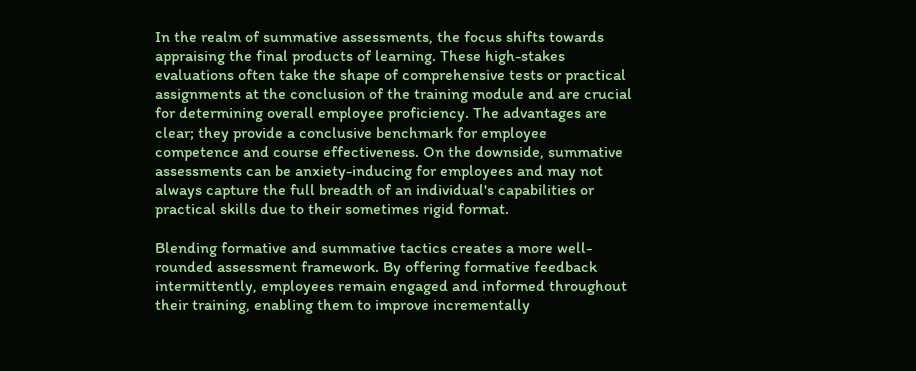In the realm of summative assessments, the focus shifts towards appraising the final products of learning. These high-stakes evaluations often take the shape of comprehensive tests or practical assignments at the conclusion of the training module and are crucial for determining overall employee proficiency. The advantages are clear; they provide a conclusive benchmark for employee competence and course effectiveness. On the downside, summative assessments can be anxiety-inducing for employees and may not always capture the full breadth of an individual's capabilities or practical skills due to their sometimes rigid format.

Blending formative and summative tactics creates a more well-rounded assessment framework. By offering formative feedback intermittently, employees remain engaged and informed throughout their training, enabling them to improve incrementally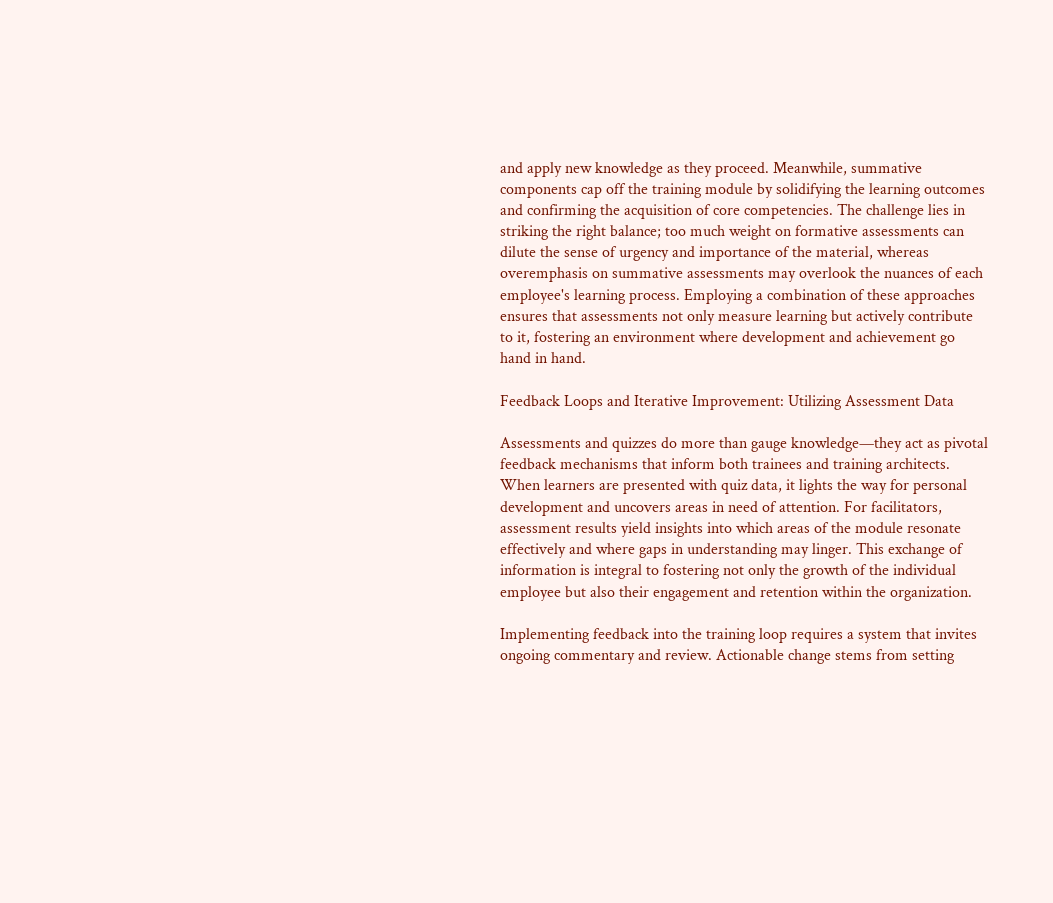and apply new knowledge as they proceed. Meanwhile, summative components cap off the training module by solidifying the learning outcomes and confirming the acquisition of core competencies. The challenge lies in striking the right balance; too much weight on formative assessments can dilute the sense of urgency and importance of the material, whereas overemphasis on summative assessments may overlook the nuances of each employee's learning process. Employing a combination of these approaches ensures that assessments not only measure learning but actively contribute to it, fostering an environment where development and achievement go hand in hand.

Feedback Loops and Iterative Improvement: Utilizing Assessment Data

Assessments and quizzes do more than gauge knowledge—they act as pivotal feedback mechanisms that inform both trainees and training architects. When learners are presented with quiz data, it lights the way for personal development and uncovers areas in need of attention. For facilitators, assessment results yield insights into which areas of the module resonate effectively and where gaps in understanding may linger. This exchange of information is integral to fostering not only the growth of the individual employee but also their engagement and retention within the organization.

Implementing feedback into the training loop requires a system that invites ongoing commentary and review. Actionable change stems from setting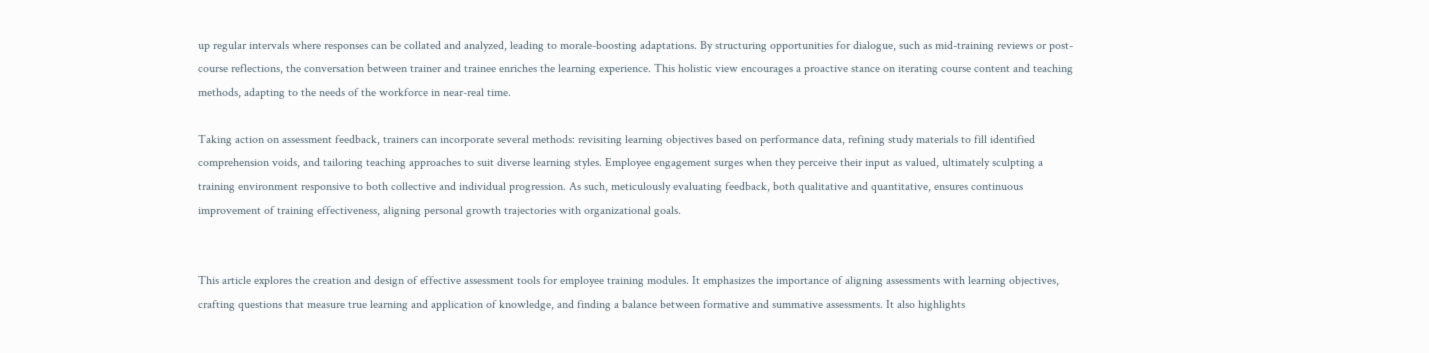up regular intervals where responses can be collated and analyzed, leading to morale-boosting adaptations. By structuring opportunities for dialogue, such as mid-training reviews or post-course reflections, the conversation between trainer and trainee enriches the learning experience. This holistic view encourages a proactive stance on iterating course content and teaching methods, adapting to the needs of the workforce in near-real time.

Taking action on assessment feedback, trainers can incorporate several methods: revisiting learning objectives based on performance data, refining study materials to fill identified comprehension voids, and tailoring teaching approaches to suit diverse learning styles. Employee engagement surges when they perceive their input as valued, ultimately sculpting a training environment responsive to both collective and individual progression. As such, meticulously evaluating feedback, both qualitative and quantitative, ensures continuous improvement of training effectiveness, aligning personal growth trajectories with organizational goals.


This article explores the creation and design of effective assessment tools for employee training modules. It emphasizes the importance of aligning assessments with learning objectives, crafting questions that measure true learning and application of knowledge, and finding a balance between formative and summative assessments. It also highlights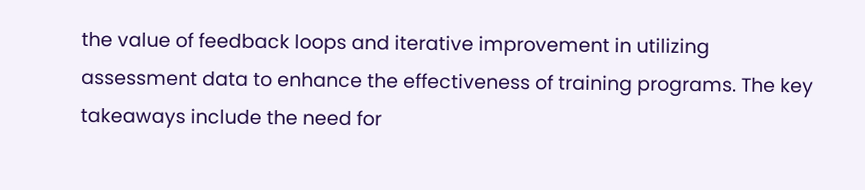the value of feedback loops and iterative improvement in utilizing assessment data to enhance the effectiveness of training programs. The key takeaways include the need for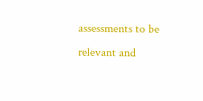assessments to be relevant and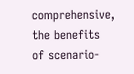comprehensive, the benefits of scenario-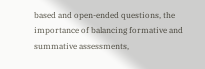based and open-ended questions, the importance of balancing formative and summative assessments,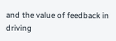and the value of feedback in driving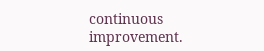continuous improvement.